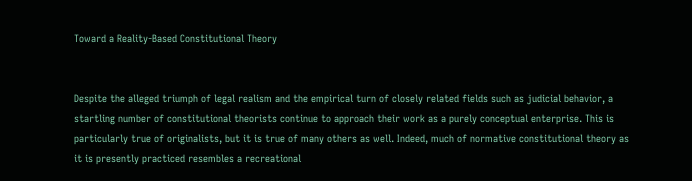Toward a Reality-Based Constitutional Theory


Despite the alleged triumph of legal realism and the empirical turn of closely related fields such as judicial behavior, a startling number of constitutional theorists continue to approach their work as a purely conceptual enterprise. This is particularly true of originalists, but it is true of many others as well. Indeed, much of normative constitutional theory as it is presently practiced resembles a recreational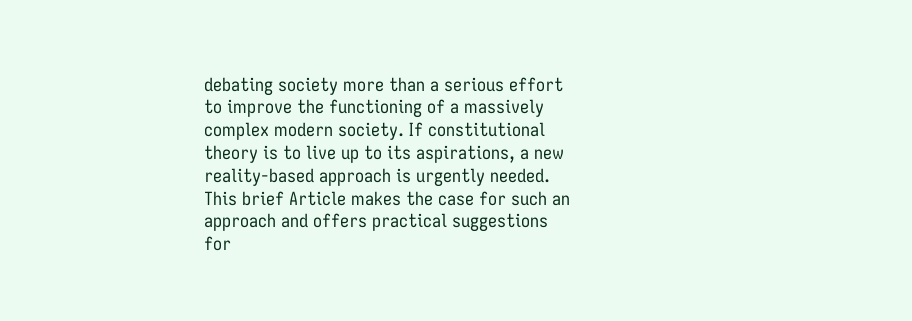debating society more than a serious effort to improve the functioning of a massively complex modern society. If constitutional theory is to live up to its aspirations, a new reality-based approach is urgently needed. This brief Article makes the case for such an approach and offers practical suggestions for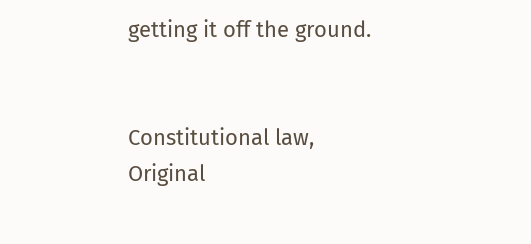getting it off the ground.


Constitutional law, Original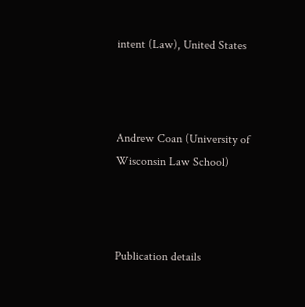intent (Law), United States



Andrew Coan (University of Wisconsin Law School)



Publication details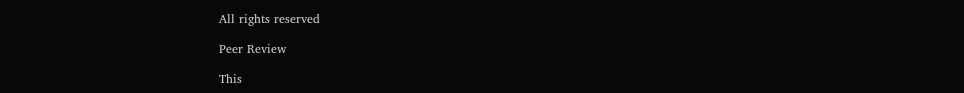All rights reserved

Peer Review

This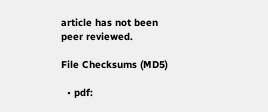article has not been peer reviewed.

File Checksums (MD5)

  • pdf: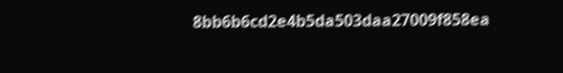8bb6b6cd2e4b5da503daa27009f858ea